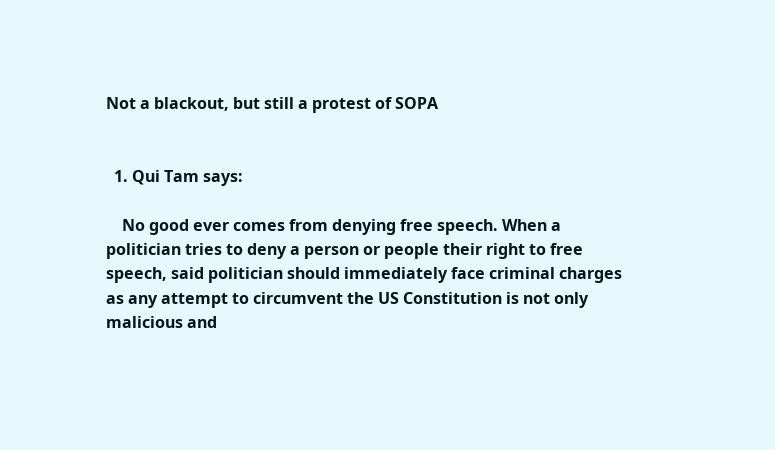Not a blackout, but still a protest of SOPA


  1. Qui Tam says:

    No good ever comes from denying free speech. When a politician tries to deny a person or people their right to free speech, said politician should immediately face criminal charges as any attempt to circumvent the US Constitution is not only malicious and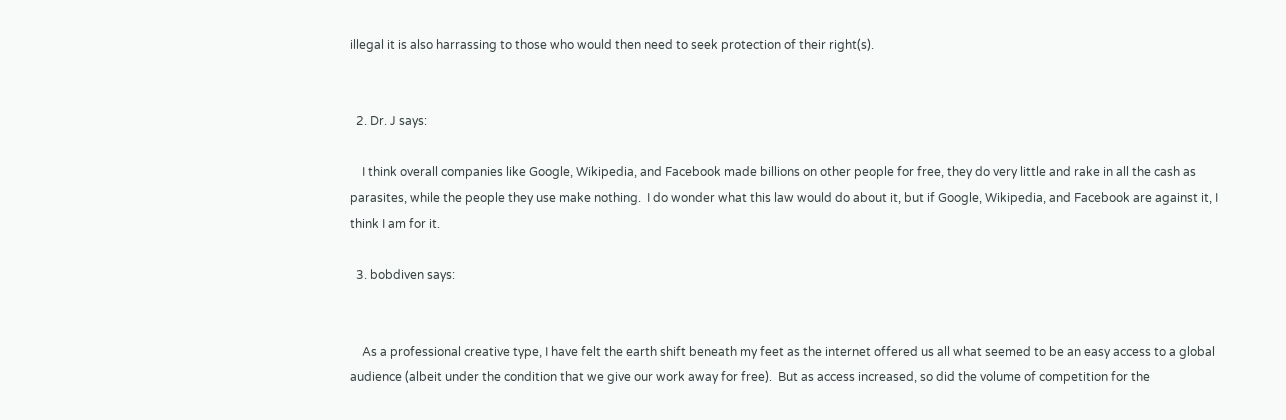illegal it is also harrassing to those who would then need to seek protection of their right(s).


  2. Dr. J says:

    I think overall companies like Google, Wikipedia, and Facebook made billions on other people for free, they do very little and rake in all the cash as parasites, while the people they use make nothing.  I do wonder what this law would do about it, but if Google, Wikipedia, and Facebook are against it, I think I am for it.

  3. bobdiven says:


    As a professional creative type, I have felt the earth shift beneath my feet as the internet offered us all what seemed to be an easy access to a global audience (albeit under the condition that we give our work away for free).  But as access increased, so did the volume of competition for the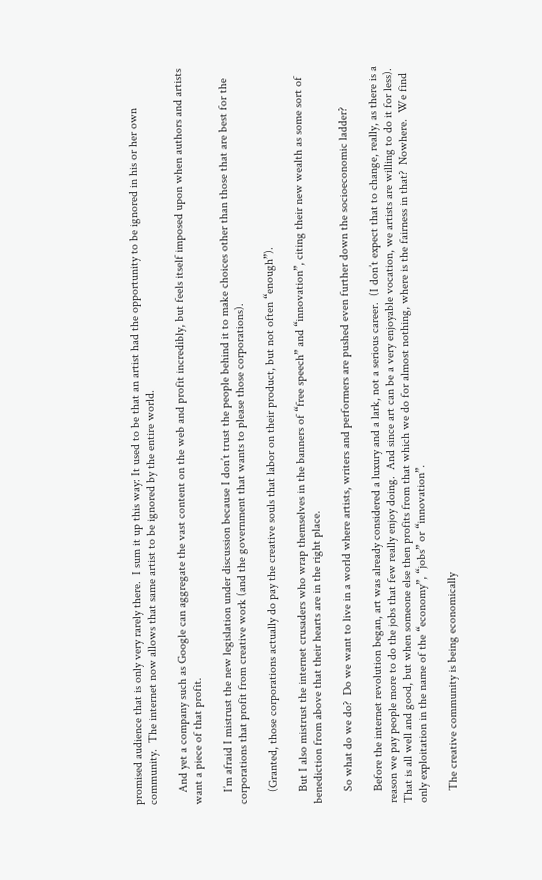promised audience that is only very rarely there.  I sum it up this way: It used to be that an artist had the opportunity to be ignored in his or her own community.  The internet now allows that same artist to be ignored by the entire world.

    And yet a company such as Google can aggregate the vast content on the web and profit incredibly, but feels itself imposed upon when authors and artists want a piece of that profit.

    I’m afraid I mistrust the new legislation under discussion because I don’t trust the people behind it to make choices other than those that are best for the corporations that profit from creative work (and the government that wants to please those corporations).

    (Granted, those corporations actually do pay the creative souls that labor on their product, but not often “enough”).

    But I also mistrust the internet crusaders who wrap themselves in the banners of “free speech” and “innovation”, citing their new wealth as some sort of benediction from above that their hearts are in the right place.

    So what do we do?  Do we want to live in a world where artists, writers and performers are pushed even further down the socioeconomic ladder?

    Before the internet revolution began, art was already considered a luxury and a lark, not a serious career.  (I don’t expect that to change, really, as there is a reason we pay people more to do the jobs that few really enjoy doing.  And since art can be a very enjoyable vocation, we artists are willing to do it for less).  That is all well and good, but when someone else then profits from that which we do for almost nothing, where is the fairness in that?  Nowhere.  We find only exploitation in the name of the “economy”, “jobs” or “innovation”.

    The creative community is being economically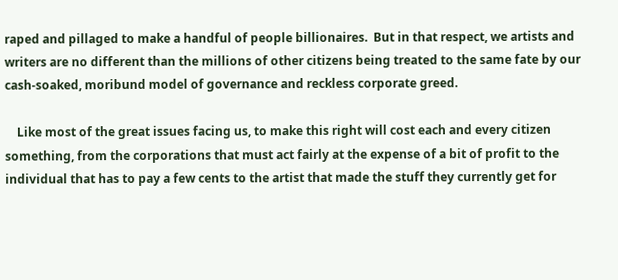raped and pillaged to make a handful of people billionaires.  But in that respect, we artists and writers are no different than the millions of other citizens being treated to the same fate by our cash-soaked, moribund model of governance and reckless corporate greed.

    Like most of the great issues facing us, to make this right will cost each and every citizen something, from the corporations that must act fairly at the expense of a bit of profit to the individual that has to pay a few cents to the artist that made the stuff they currently get for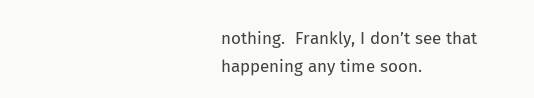nothing.  Frankly, I don’t see that happening any time soon.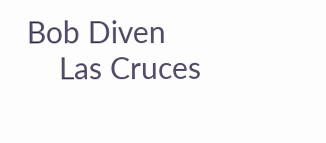Bob Diven
    Las Cruces